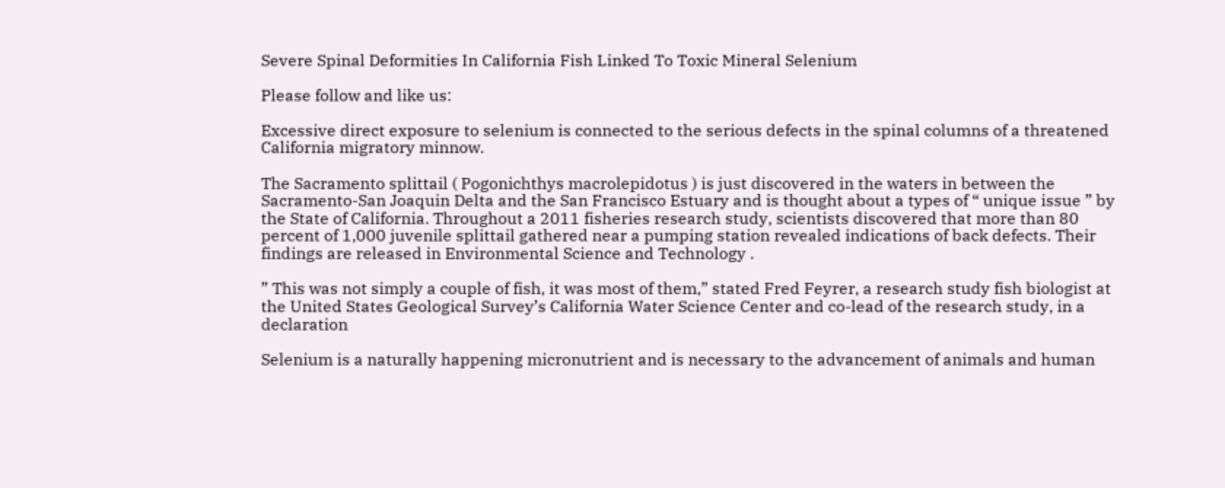Severe Spinal Deformities In California Fish Linked To Toxic Mineral Selenium

Please follow and like us:

Excessive direct exposure to selenium is connected to the serious defects in the spinal columns of a threatened California migratory minnow.

The Sacramento splittail ( Pogonichthys macrolepidotus ) is just discovered in the waters in between the Sacramento-San Joaquin Delta and the San Francisco Estuary and is thought about a types of “ unique issue ” by the State of California. Throughout a 2011 fisheries research study, scientists discovered that more than 80 percent of 1,000 juvenile splittail gathered near a pumping station revealed indications of back defects. Their findings are released in Environmental Science and Technology .

” This was not simply a couple of fish, it was most of them,” stated Fred Feyrer, a research study fish biologist at the United States Geological Survey’s California Water Science Center and co-lead of the research study, in a declaration

Selenium is a naturally happening micronutrient and is necessary to the advancement of animals and human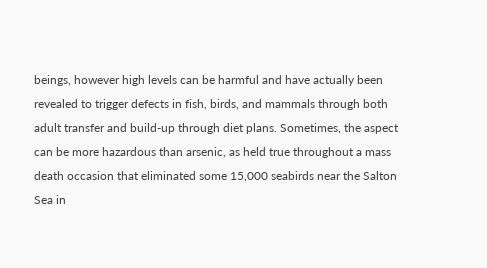beings, however high levels can be harmful and have actually been revealed to trigger defects in fish, birds, and mammals through both adult transfer and build-up through diet plans. Sometimes, the aspect can be more hazardous than arsenic, as held true throughout a mass death occasion that eliminated some 15,000 seabirds near the Salton Sea in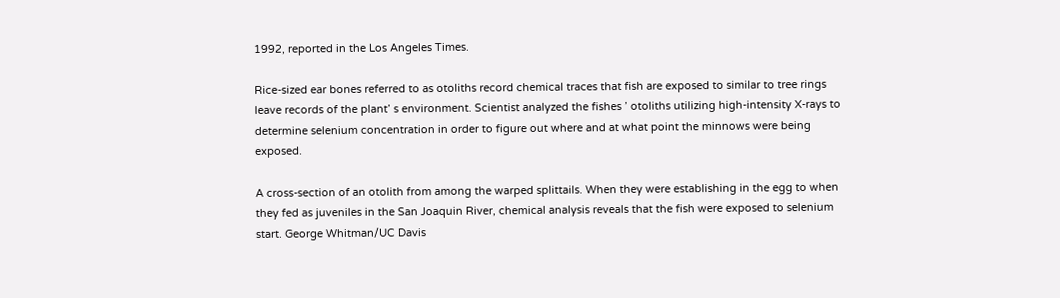1992, reported in the Los Angeles Times.

Rice-sized ear bones referred to as otoliths record chemical traces that fish are exposed to similar to tree rings leave records of the plant’ s environment. Scientist analyzed the fishes ’ otoliths utilizing high-intensity X-rays to determine selenium concentration in order to figure out where and at what point the minnows were being exposed.

A cross-section of an otolith from among the warped splittails. When they were establishing in the egg to when they fed as juveniles in the San Joaquin River, chemical analysis reveals that the fish were exposed to selenium start. George Whitman/UC Davis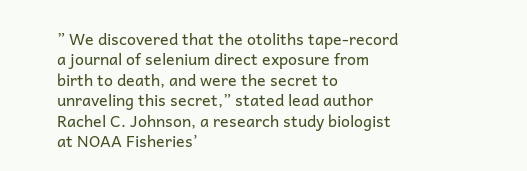” We discovered that the otoliths tape-record a journal of selenium direct exposure from birth to death, and were the secret to unraveling this secret,” stated lead author Rachel C. Johnson, a research study biologist at NOAA Fisheries’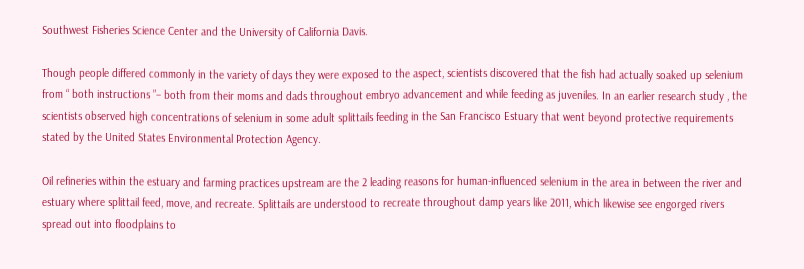Southwest Fisheries Science Center and the University of California Davis.

Though people differed commonly in the variety of days they were exposed to the aspect, scientists discovered that the fish had actually soaked up selenium from “ both instructions ”– both from their moms and dads throughout embryo advancement and while feeding as juveniles. In an earlier research study , the scientists observed high concentrations of selenium in some adult splittails feeding in the San Francisco Estuary that went beyond protective requirements stated by the United States Environmental Protection Agency.

Oil refineries within the estuary and farming practices upstream are the 2 leading reasons for human-influenced selenium in the area in between the river and estuary where splittail feed, move, and recreate. Splittails are understood to recreate throughout damp years like 2011, which likewise see engorged rivers spread out into floodplains to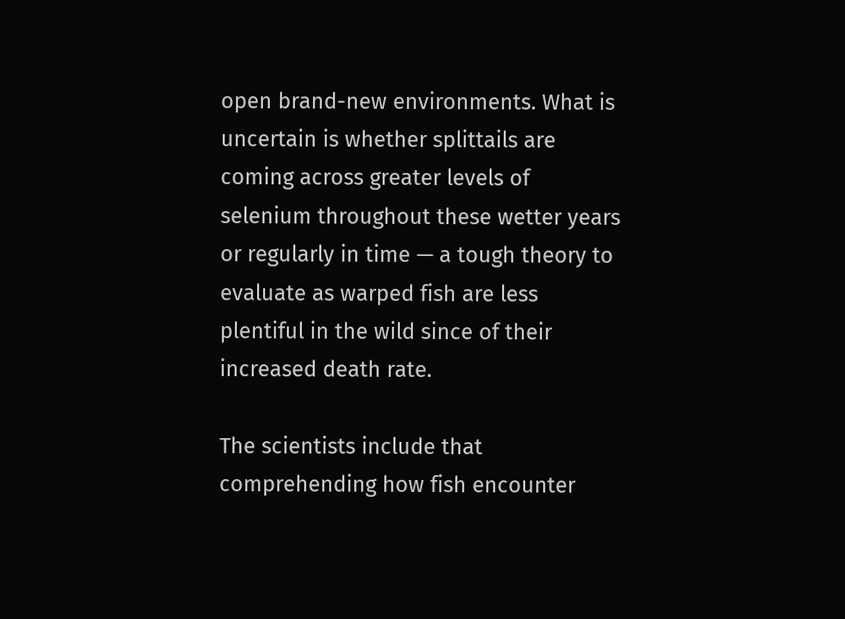open brand-new environments. What is uncertain is whether splittails are coming across greater levels of selenium throughout these wetter years or regularly in time — a tough theory to evaluate as warped fish are less plentiful in the wild since of their increased death rate.

The scientists include that comprehending how fish encounter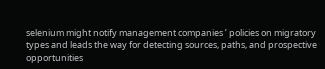selenium might notify management companies ’ policies on migratory types and leads the way for detecting sources, paths, and prospective opportunities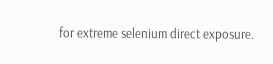for extreme selenium direct exposure.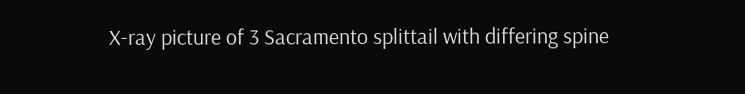X-ray picture of 3 Sacramento splittail with differing spine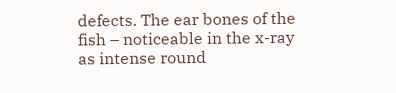defects. The ear bones of the fish – noticeable in the x-ray as intense round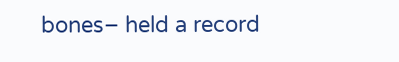bones– held a record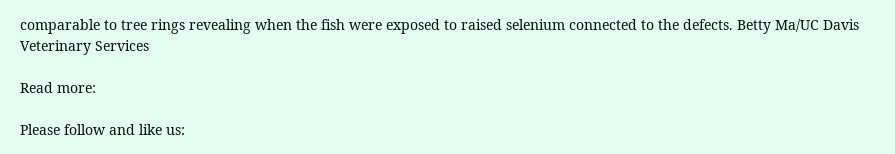comparable to tree rings revealing when the fish were exposed to raised selenium connected to the defects. Betty Ma/UC Davis Veterinary Services

Read more:

Please follow and like us: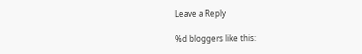Leave a Reply

%d bloggers like this: